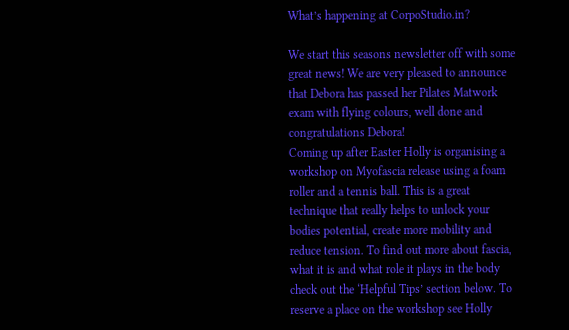What’s happening at CorpoStudio.in?

We start this seasons newsletter off with some great news! We are very pleased to announce that Debora has passed her Pilates Matwork exam with flying colours, well done and congratulations Debora!
Coming up after Easter Holly is organising a workshop on Myofascia release using a foam roller and a tennis ball. This is a great technique that really helps to unlock your bodies potential, create more mobility and reduce tension. To find out more about fascia, what it is and what role it plays in the body check out the ‘Helpful Tips’ section below. To reserve a place on the workshop see Holly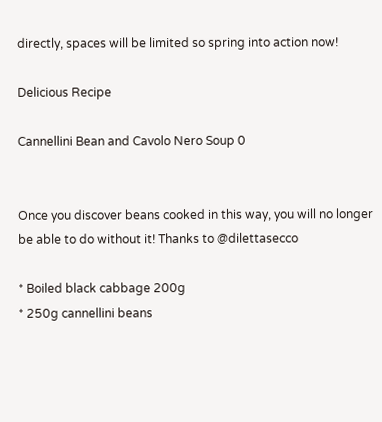directly, spaces will be limited so spring into action now!

Delicious Recipe

Cannellini Bean and Cavolo Nero Soup 0


Once you discover beans cooked in this way, you will no longer be able to do without it! Thanks to @dilettasecco

* Boiled black cabbage 200g
* 250g cannellini beans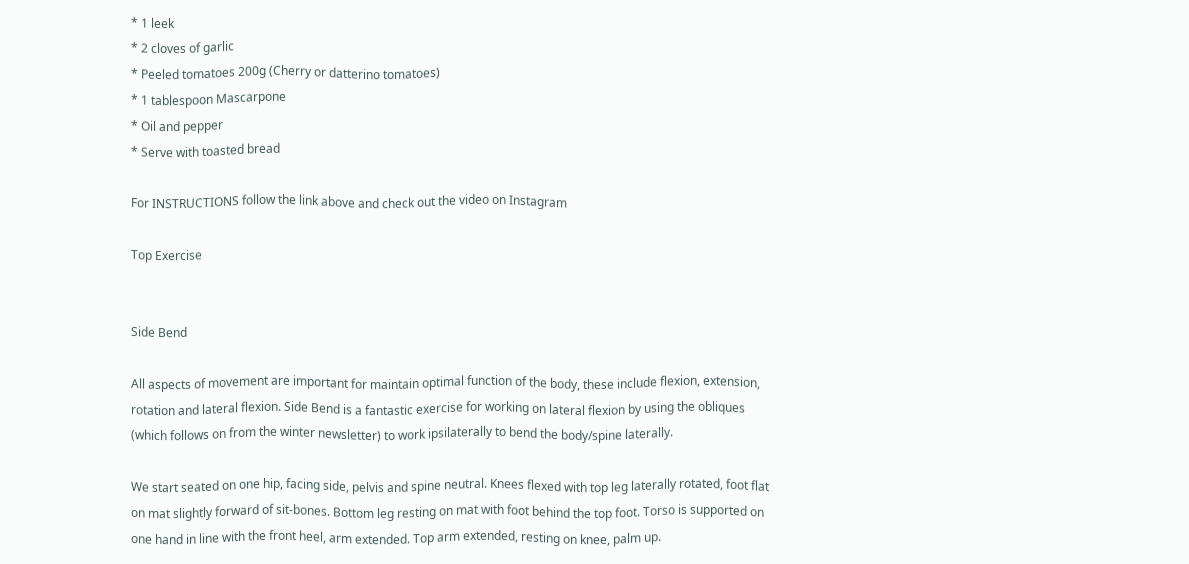* 1 leek
* 2 cloves of garlic
* Peeled tomatoes 200g (Cherry or datterino tomatoes)
* 1 tablespoon Mascarpone
* Oil and pepper
* Serve with toasted bread

For INSTRUCTIONS follow the link above and check out the video on Instagram

Top Exercise


Side Bend

All aspects of movement are important for maintain optimal function of the body, these include flexion, extension, rotation and lateral flexion. Side Bend is a fantastic exercise for working on lateral flexion by using the obliques (which follows on from the winter newsletter) to work ipsilaterally to bend the body/spine laterally.

We start seated on one hip, facing side, pelvis and spine neutral. Knees flexed with top leg laterally rotated, foot flat on mat slightly forward of sit-bones. Bottom leg resting on mat with foot behind the top foot. Torso is supported on one hand in line with the front heel, arm extended. Top arm extended, resting on knee, palm up.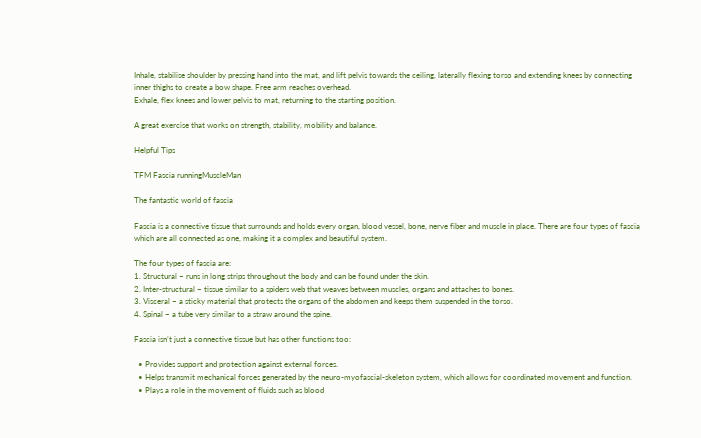Inhale, stabilise shoulder by pressing hand into the mat, and lift pelvis towards the ceiling, laterally flexing torso and extending knees by connecting inner thighs to create a bow shape. Free arm reaches overhead.
Exhale, flex knees and lower pelvis to mat, returning to the starting position.

A great exercise that works on strength, stability, mobility and balance.

Helpful Tips

TFM Fascia runningMuscleMan

The fantastic world of fascia

Fascia is a connective tissue that surrounds and holds every organ, blood vessel, bone, nerve fiber and muscle in place. There are four types of fascia which are all connected as one, making it a complex and beautiful system.

The four types of fascia are:
1. Structural – runs in long strips throughout the body and can be found under the skin.
2. Inter-structural – tissue similar to a spiders web that weaves between muscles, organs and attaches to bones.
3. Visceral – a sticky material that protects the organs of the abdomen and keeps them suspended in the torso.
4. Spinal – a tube very similar to a straw around the spine.

Fascia isn’t just a connective tissue but has other functions too:

  • Provides support and protection against external forces.
  • Helps transmit mechanical forces generated by the neuro-myofascial-skeleton system, which allows for coordinated movement and function.
  • Plays a role in the movement of fluids such as blood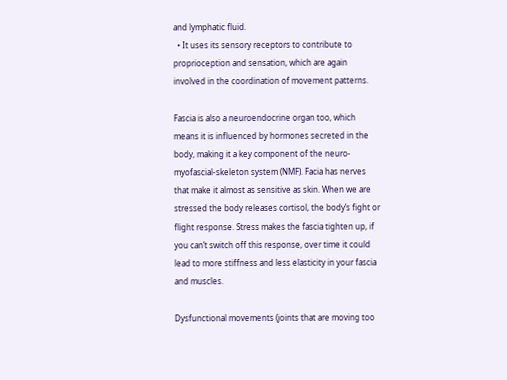and lymphatic fluid.
  • It uses its sensory receptors to contribute to proprioception and sensation, which are again involved in the coordination of movement patterns.

Fascia is also a neuroendocrine organ too, which means it is influenced by hormones secreted in the body, making it a key component of the neuro-myofascial-skeleton system (NMF). Facia has nerves that make it almost as sensitive as skin. When we are stressed the body releases cortisol, the body’s fight or flight response. Stress makes the fascia tighten up, if you can’t switch off this response, over time it could lead to more stiffness and less elasticity in your fascia and muscles.

Dysfunctional movements (joints that are moving too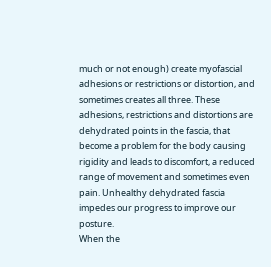much or not enough) create myofascial adhesions or restrictions or distortion, and sometimes creates all three. These adhesions, restrictions and distortions are dehydrated points in the fascia, that become a problem for the body causing rigidity and leads to discomfort, a reduced range of movement and sometimes even pain. Unhealthy dehydrated fascia impedes our progress to improve our posture.
When the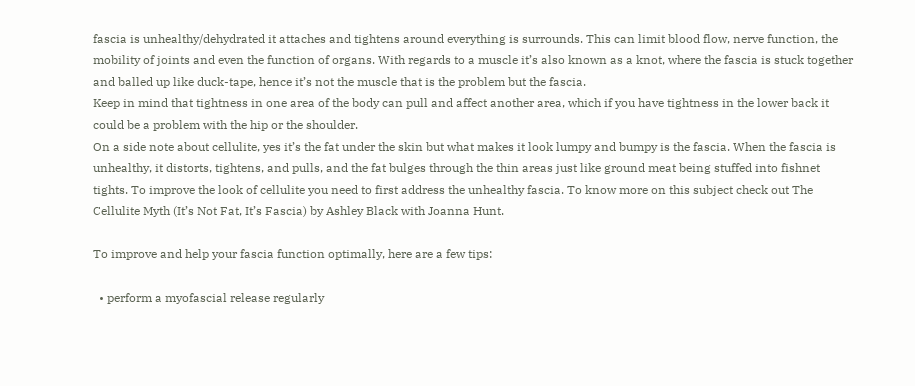fascia is unhealthy/dehydrated it attaches and tightens around everything is surrounds. This can limit blood flow, nerve function, the mobility of joints and even the function of organs. With regards to a muscle it’s also known as a knot, where the fascia is stuck together and balled up like duck-tape, hence it’s not the muscle that is the problem but the fascia.
Keep in mind that tightness in one area of the body can pull and affect another area, which if you have tightness in the lower back it could be a problem with the hip or the shoulder.
On a side note about cellulite, yes it’s the fat under the skin but what makes it look lumpy and bumpy is the fascia. When the fascia is unhealthy, it distorts, tightens, and pulls, and the fat bulges through the thin areas just like ground meat being stuffed into fishnet tights. To improve the look of cellulite you need to first address the unhealthy fascia. To know more on this subject check out The Cellulite Myth (It’s Not Fat, It’s Fascia) by Ashley Black with Joanna Hunt.

To improve and help your fascia function optimally, here are a few tips:

  • perform a myofascial release regularly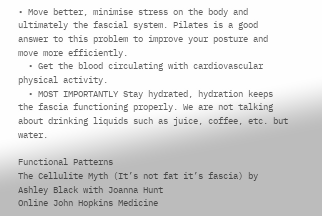• Move better, minimise stress on the body and ultimately the fascial system. Pilates is a good answer to this problem to improve your posture and move more efficiently.
  • Get the blood circulating with cardiovascular physical activity.
  • MOST IMPORTANTLY Stay hydrated, hydration keeps the fascia functioning properly. We are not talking about drinking liquids such as juice, coffee, etc. but water.

Functional Patterns
The Cellulite Myth (It’s not fat it’s fascia) by Ashley Black with Joanna Hunt
Online John Hopkins Medicine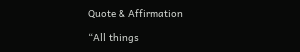Quote & Affirmation

“All things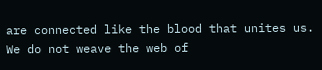are connected like the blood that unites us. We do not weave the web of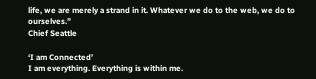life, we are merely a strand in it. Whatever we do to the web, we do to ourselves.”
Chief Seattle

‘I am Connected’
I am everything. Everything is within me.